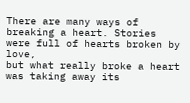There are many ways of breaking a heart. Stories were full of hearts broken by love,
but what really broke a heart was taking away its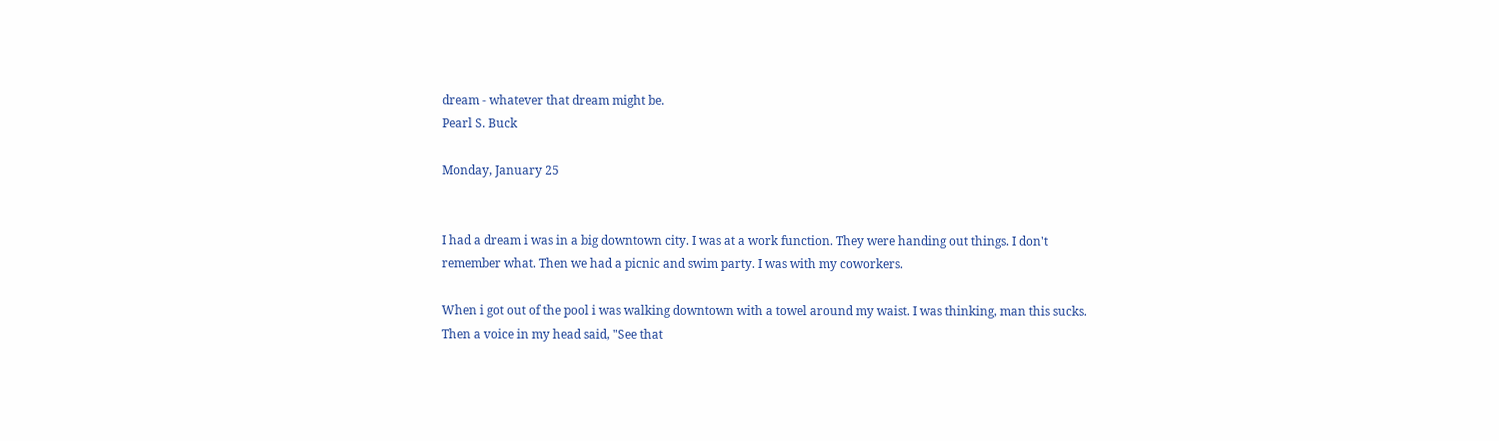dream - whatever that dream might be.
Pearl S. Buck

Monday, January 25


I had a dream i was in a big downtown city. I was at a work function. They were handing out things. I don't remember what. Then we had a picnic and swim party. I was with my coworkers.

When i got out of the pool i was walking downtown with a towel around my waist. I was thinking, man this sucks. Then a voice in my head said, "See that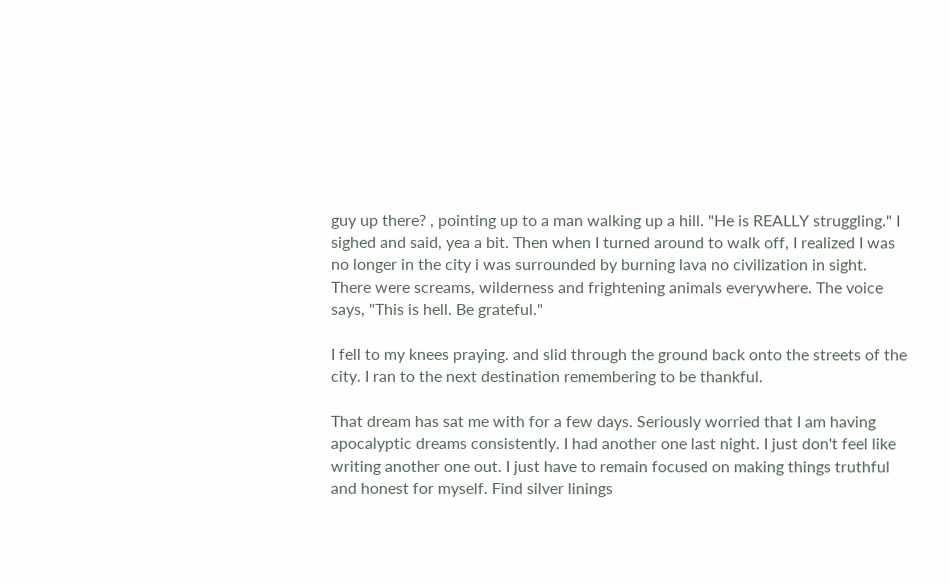guy up there? , pointing up to a man walking up a hill. "He is REALLY struggling." I sighed and said, yea a bit. Then when I turned around to walk off, I realized I was no longer in the city i was surrounded by burning lava no civilization in sight. There were screams, wilderness and frightening animals everywhere. The voice says, "This is hell. Be grateful."

I fell to my knees praying. and slid through the ground back onto the streets of the city. I ran to the next destination remembering to be thankful.

That dream has sat me with for a few days. Seriously worried that I am having apocalyptic dreams consistently. I had another one last night. I just don't feel like writing another one out. I just have to remain focused on making things truthful and honest for myself. Find silver linings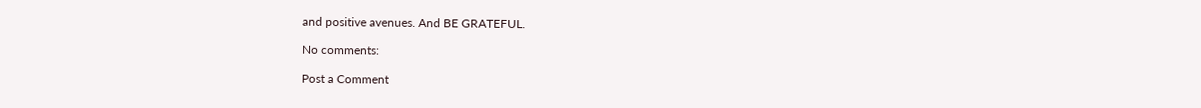and positive avenues. And BE GRATEFUL.

No comments:

Post a Comment